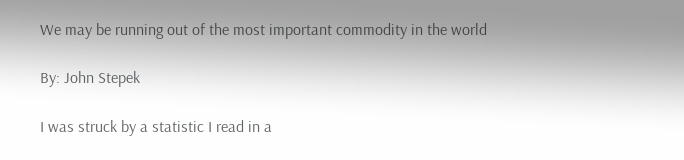We may be running out of the most important commodity in the world

By: John Stepek

I was struck by a statistic I read in a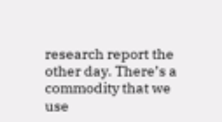research report the other day. There’s a commodity that we use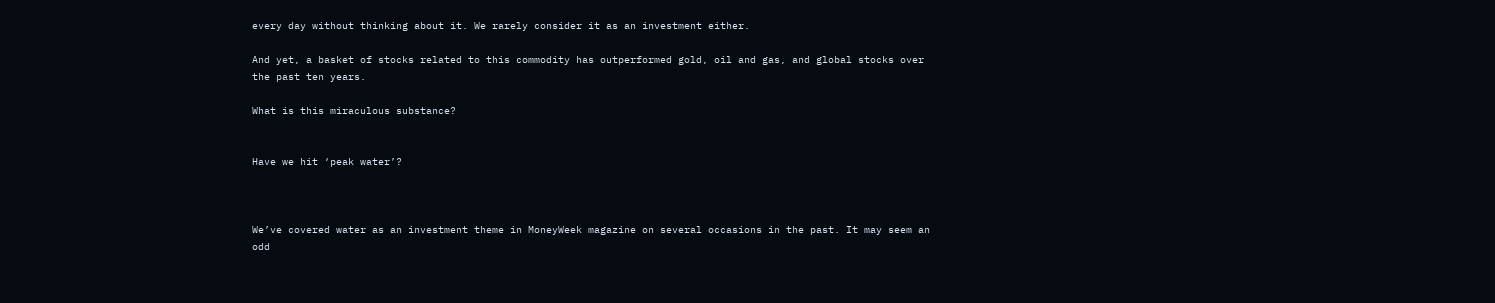every day without thinking about it. We rarely consider it as an investment either.

And yet, a basket of stocks related to this commodity has outperformed gold, oil and gas, and global stocks over the past ten years.

What is this miraculous substance?


Have we hit ‘peak water’?



We’ve covered water as an investment theme in MoneyWeek magazine on several occasions in the past. It may seem an odd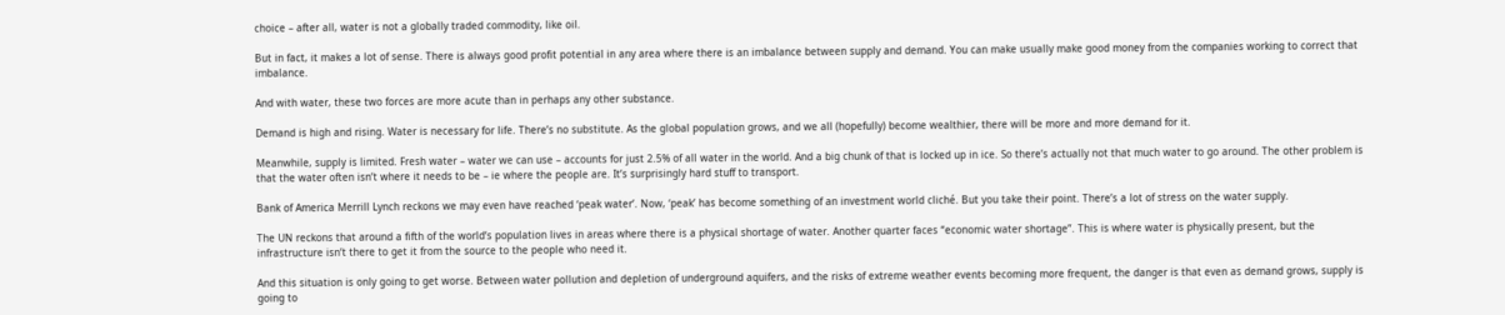choice – after all, water is not a globally traded commodity, like oil.

But in fact, it makes a lot of sense. There is always good profit potential in any area where there is an imbalance between supply and demand. You can make usually make good money from the companies working to correct that imbalance.

And with water, these two forces are more acute than in perhaps any other substance.

Demand is high and rising. Water is necessary for life. There’s no substitute. As the global population grows, and we all (hopefully) become wealthier, there will be more and more demand for it.

Meanwhile, supply is limited. Fresh water – water we can use – accounts for just 2.5% of all water in the world. And a big chunk of that is locked up in ice. So there’s actually not that much water to go around. The other problem is that the water often isn’t where it needs to be – ie where the people are. It’s surprisingly hard stuff to transport.

Bank of America Merrill Lynch reckons we may even have reached ‘peak water’. Now, ‘peak’ has become something of an investment world cliché. But you take their point. There’s a lot of stress on the water supply.

The UN reckons that around a fifth of the world’s population lives in areas where there is a physical shortage of water. Another quarter faces “economic water shortage”. This is where water is physically present, but the infrastructure isn’t there to get it from the source to the people who need it.

And this situation is only going to get worse. Between water pollution and depletion of underground aquifers, and the risks of extreme weather events becoming more frequent, the danger is that even as demand grows, supply is going to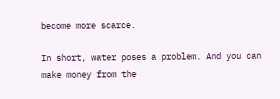become more scarce.

In short, water poses a problem. And you can make money from the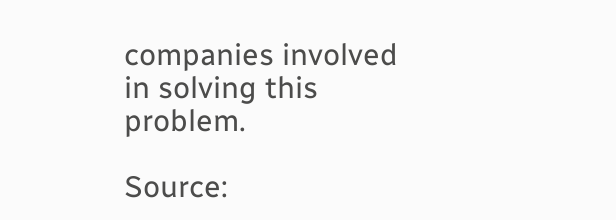companies involved in solving this problem.

Source: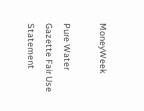MoneyWeek

Pure Water Gazette Fair Use Statement